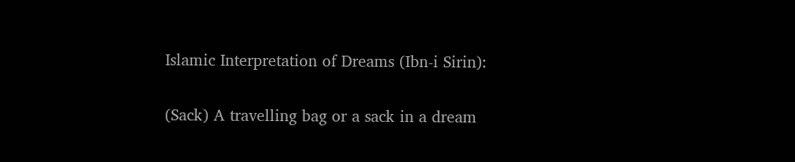Islamic Interpretation of Dreams (Ibn-i Sirin):

(Sack) A travelling bag or a sack in a dream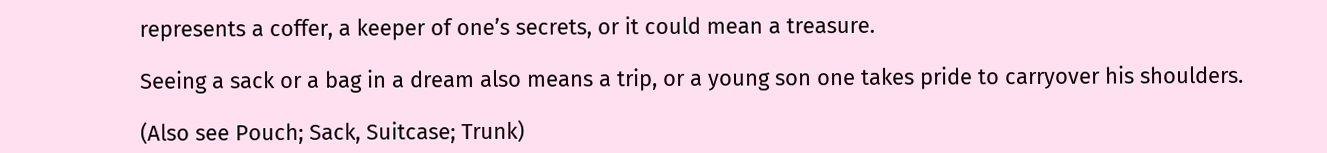represents a coffer, a keeper of one’s secrets, or it could mean a treasure.

Seeing a sack or a bag in a dream also means a trip, or a young son one takes pride to carryover his shoulders.

(Also see Pouch; Sack, Suitcase; Trunk)